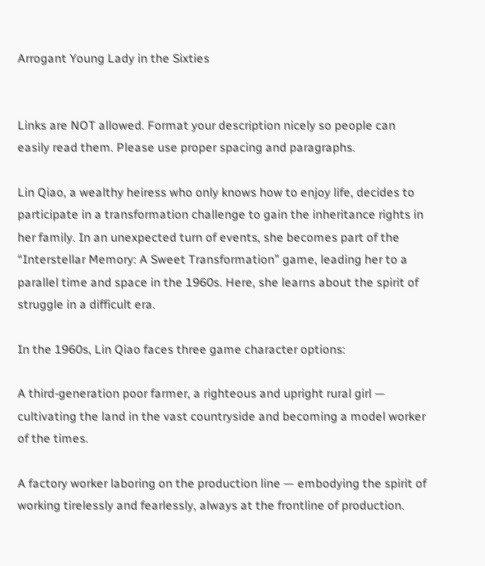Arrogant Young Lady in the Sixties


Links are NOT allowed. Format your description nicely so people can easily read them. Please use proper spacing and paragraphs.

Lin Qiao, a wealthy heiress who only knows how to enjoy life, decides to participate in a transformation challenge to gain the inheritance rights in her family. In an unexpected turn of events, she becomes part of the “Interstellar Memory: A Sweet Transformation” game, leading her to a parallel time and space in the 1960s. Here, she learns about the spirit of struggle in a difficult era.

In the 1960s, Lin Qiao faces three game character options:

A third-generation poor farmer, a righteous and upright rural girl — cultivating the land in the vast countryside and becoming a model worker of the times.

A factory worker laboring on the production line — embodying the spirit of working tirelessly and fearlessly, always at the frontline of production.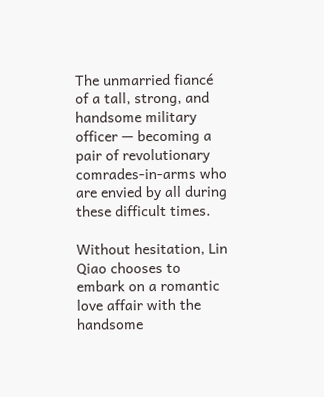The unmarried fiancé of a tall, strong, and handsome military officer — becoming a pair of revolutionary comrades-in-arms who are envied by all during these difficult times.

Without hesitation, Lin Qiao chooses to embark on a romantic love affair with the handsome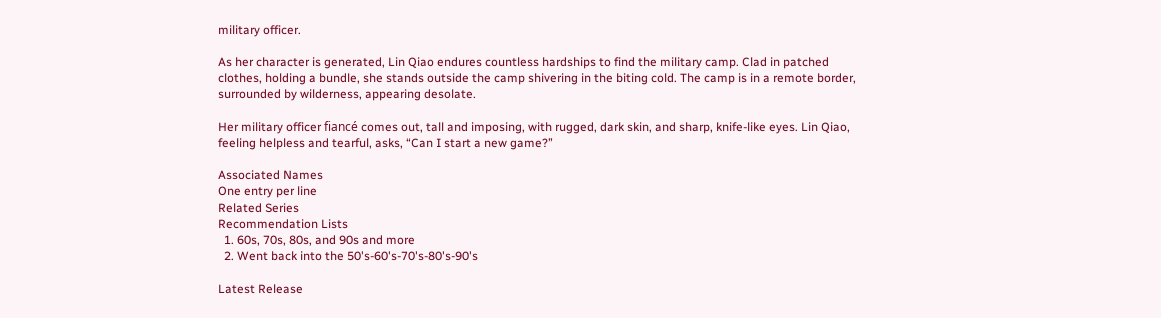military officer.

As her character is generated, Lin Qiao endures countless hardships to find the military camp. Clad in patched clothes, holding a bundle, she stands outside the camp shivering in the biting cold. The camp is in a remote border, surrounded by wilderness, appearing desolate.

Her military officer fiancé comes out, tall and imposing, with rugged, dark skin, and sharp, knife-like eyes. Lin Qiao, feeling helpless and tearful, asks, “Can I start a new game?”

Associated Names
One entry per line
Related Series
Recommendation Lists
  1. 60s, 70s, 80s, and 90s and more
  2. Went back into the 50's-60's-70's-80's-90's

Latest Release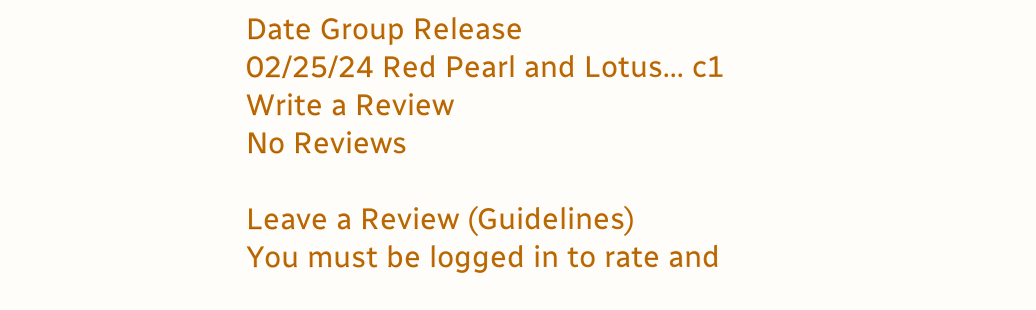Date Group Release
02/25/24 Red Pearl and Lotus... c1
Write a Review
No Reviews

Leave a Review (Guidelines)
You must be logged in to rate and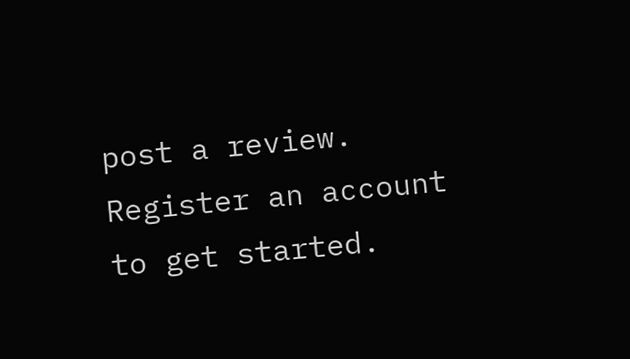post a review. Register an account to get started.